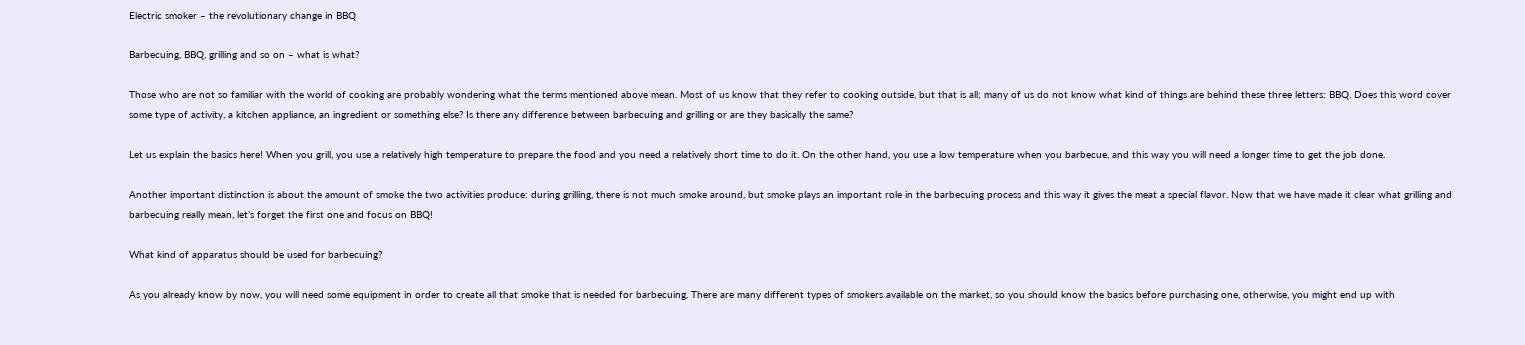Electric smoker – the revolutionary change in BBQ

Barbecuing, BBQ, grilling and so on – what is what?

Those who are not so familiar with the world of cooking are probably wondering what the terms mentioned above mean. Most of us know that they refer to cooking outside, but that is all; many of us do not know what kind of things are behind these three letters: BBQ. Does this word cover some type of activity, a kitchen appliance, an ingredient or something else? Is there any difference between barbecuing and grilling or are they basically the same?

Let us explain the basics here! When you grill, you use a relatively high temperature to prepare the food and you need a relatively short time to do it. On the other hand, you use a low temperature when you barbecue, and this way you will need a longer time to get the job done.

Another important distinction is about the amount of smoke the two activities produce: during grilling, there is not much smoke around, but smoke plays an important role in the barbecuing process and this way it gives the meat a special flavor. Now that we have made it clear what grilling and barbecuing really mean, let’s forget the first one and focus on BBQ!

What kind of apparatus should be used for barbecuing?

As you already know by now, you will need some equipment in order to create all that smoke that is needed for barbecuing. There are many different types of smokers available on the market, so you should know the basics before purchasing one, otherwise, you might end up with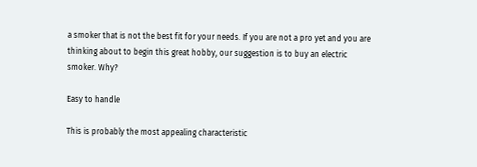a smoker that is not the best fit for your needs. If you are not a pro yet and you are thinking about to begin this great hobby, our suggestion is to buy an electric smoker. Why?

Easy to handle

This is probably the most appealing characteristic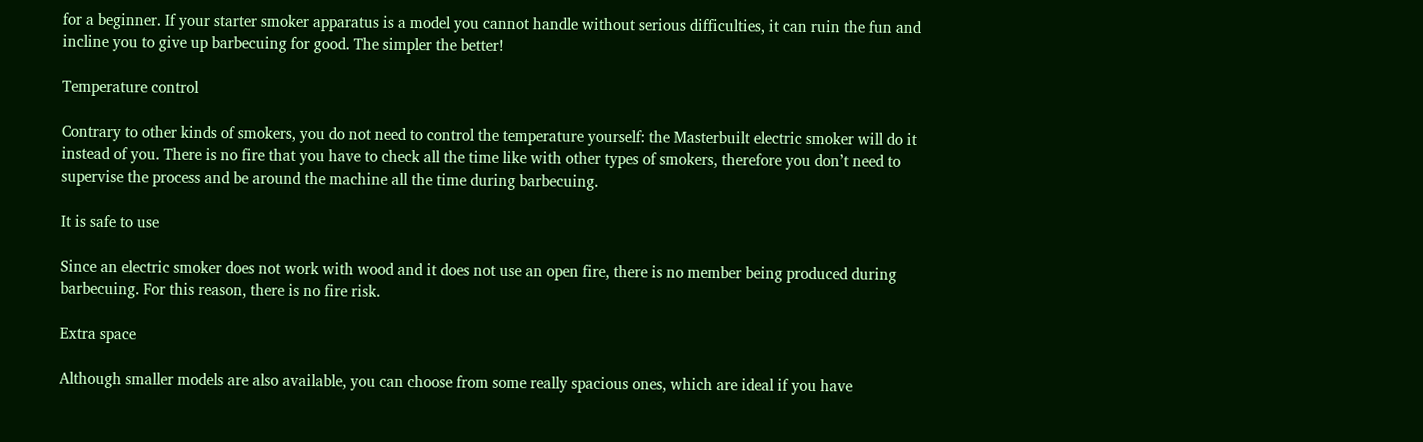for a beginner. If your starter smoker apparatus is a model you cannot handle without serious difficulties, it can ruin the fun and incline you to give up barbecuing for good. The simpler the better!

Temperature control

Contrary to other kinds of smokers, you do not need to control the temperature yourself: the Masterbuilt electric smoker will do it instead of you. There is no fire that you have to check all the time like with other types of smokers, therefore you don’t need to supervise the process and be around the machine all the time during barbecuing.

It is safe to use

Since an electric smoker does not work with wood and it does not use an open fire, there is no member being produced during barbecuing. For this reason, there is no fire risk.

Extra space

Although smaller models are also available, you can choose from some really spacious ones, which are ideal if you have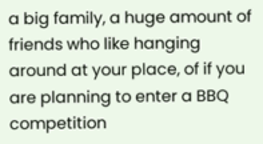a big family, a huge amount of friends who like hanging around at your place, of if you are planning to enter a BBQ competition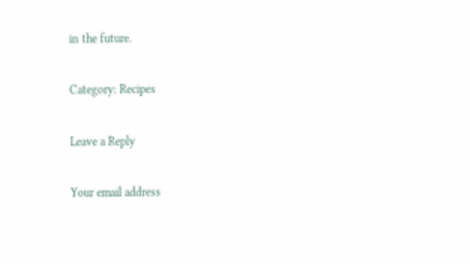in the future.

Category: Recipes

Leave a Reply

Your email address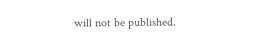will not be published.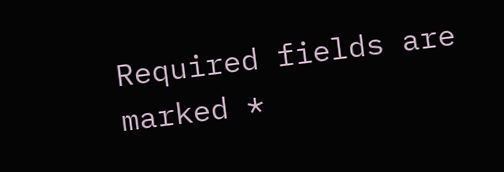Required fields are marked *